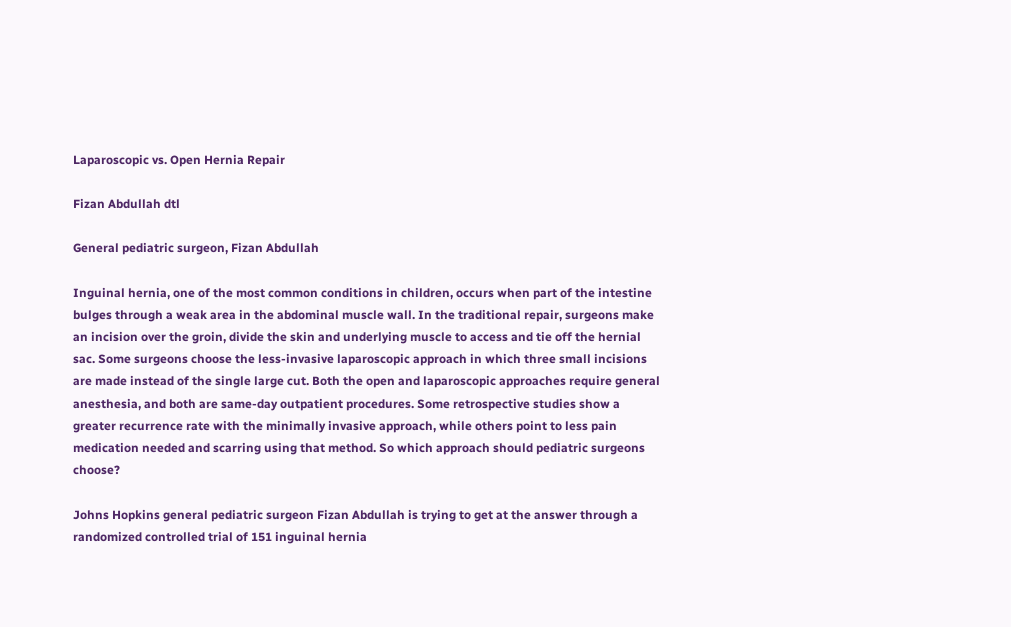Laparoscopic vs. Open Hernia Repair

Fizan Abdullah dtl

General pediatric surgeon, Fizan Abdullah

Inguinal hernia, one of the most common conditions in children, occurs when part of the intestine bulges through a weak area in the abdominal muscle wall. In the traditional repair, surgeons make an incision over the groin, divide the skin and underlying muscle to access and tie off the hernial sac. Some surgeons choose the less-invasive laparoscopic approach in which three small incisions are made instead of the single large cut. Both the open and laparoscopic approaches require general anesthesia, and both are same-day outpatient procedures. Some retrospective studies show a greater recurrence rate with the minimally invasive approach, while others point to less pain medication needed and scarring using that method. So which approach should pediatric surgeons choose?

Johns Hopkins general pediatric surgeon Fizan Abdullah is trying to get at the answer through a randomized controlled trial of 151 inguinal hernia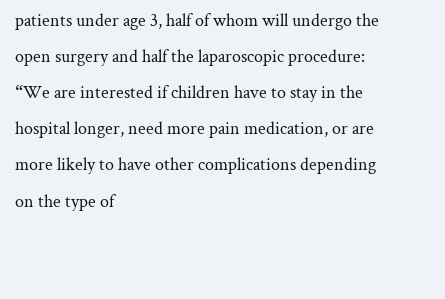patients under age 3, half of whom will undergo the open surgery and half the laparoscopic procedure: “We are interested if children have to stay in the hospital longer, need more pain medication, or are more likely to have other complications depending on the type of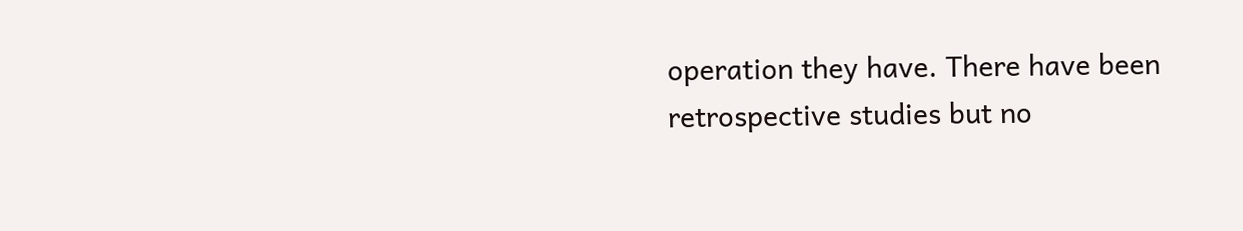operation they have. There have been retrospective studies but no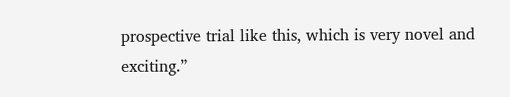prospective trial like this, which is very novel and exciting.”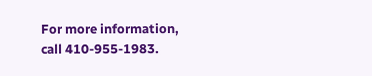For more information, call 410-955-1983.